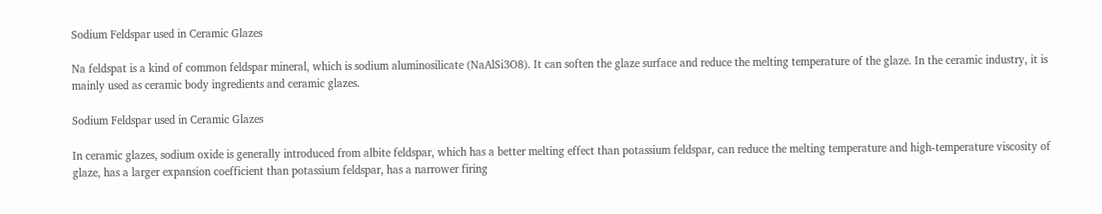Sodium Feldspar used in Ceramic Glazes

Na feldspat is a kind of common feldspar mineral, which is sodium aluminosilicate (NaAlSi3O8). It can soften the glaze surface and reduce the melting temperature of the glaze. In the ceramic industry, it is mainly used as ceramic body ingredients and ceramic glazes.

Sodium Feldspar used in Ceramic Glazes

In ceramic glazes, sodium oxide is generally introduced from albite feldspar, which has a better melting effect than potassium feldspar, can reduce the melting temperature and high-temperature viscosity of glaze, has a larger expansion coefficient than potassium feldspar, has a narrower firing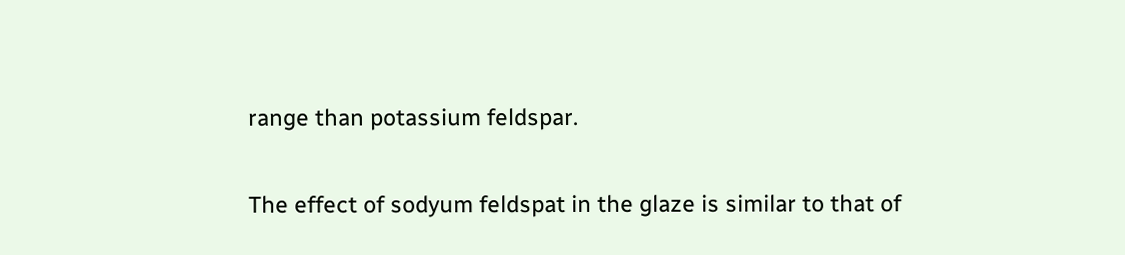range than potassium feldspar.

The effect of sodyum feldspat in the glaze is similar to that of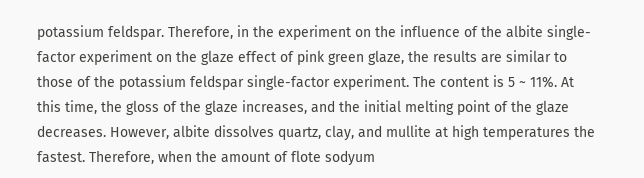potassium feldspar. Therefore, in the experiment on the influence of the albite single-factor experiment on the glaze effect of pink green glaze, the results are similar to those of the potassium feldspar single-factor experiment. The content is 5 ~ 11%. At this time, the gloss of the glaze increases, and the initial melting point of the glaze decreases. However, albite dissolves quartz, clay, and mullite at high temperatures the fastest. Therefore, when the amount of flote sodyum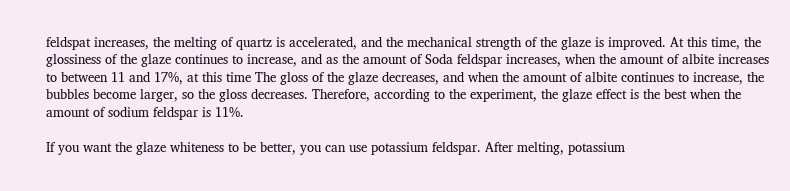feldspat increases, the melting of quartz is accelerated, and the mechanical strength of the glaze is improved. At this time, the glossiness of the glaze continues to increase, and as the amount of Soda feldspar increases, when the amount of albite increases to between 11 and 17%, at this time The gloss of the glaze decreases, and when the amount of albite continues to increase, the bubbles become larger, so the gloss decreases. Therefore, according to the experiment, the glaze effect is the best when the amount of sodium feldspar is 11%.

If you want the glaze whiteness to be better, you can use potassium feldspar. After melting, potassium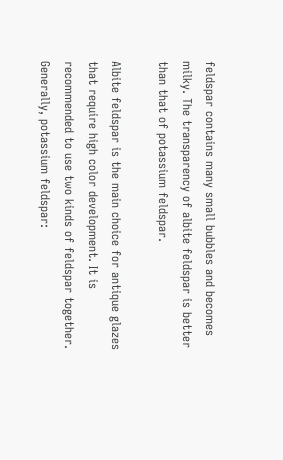feldspar contains many small bubbles and becomes milky. The transparency of albite feldspar is better than that of potassium feldspar.

Albite feldspar is the main choice for antique glazes that require high color development. It is recommended to use two kinds of feldspar together. Generally, potassium feldspar: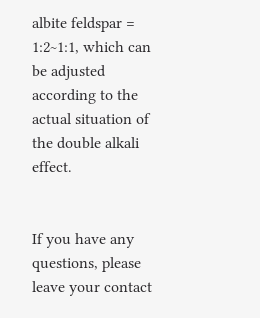albite feldspar = 1:2~1:1, which can be adjusted according to the actual situation of the double alkali effect.


If you have any questions, please leave your contact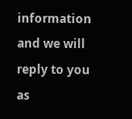information and we will reply to you as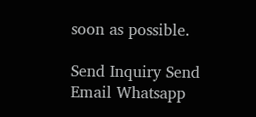soon as possible.

Send Inquiry Send Email Whatsapp